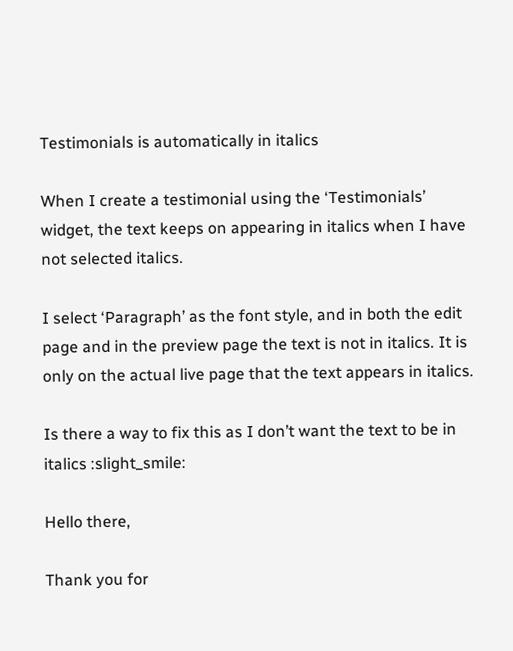Testimonials is automatically in italics

When I create a testimonial using the ‘Testimonials’ widget, the text keeps on appearing in italics when I have not selected italics.

I select ‘Paragraph’ as the font style, and in both the edit page and in the preview page the text is not in italics. It is only on the actual live page that the text appears in italics.

Is there a way to fix this as I don’t want the text to be in italics :slight_smile:

Hello there,

Thank you for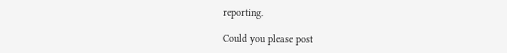reporting.

Could you please post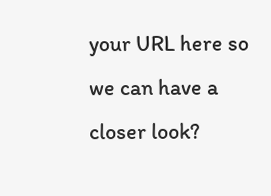your URL here so we can have a closer look?